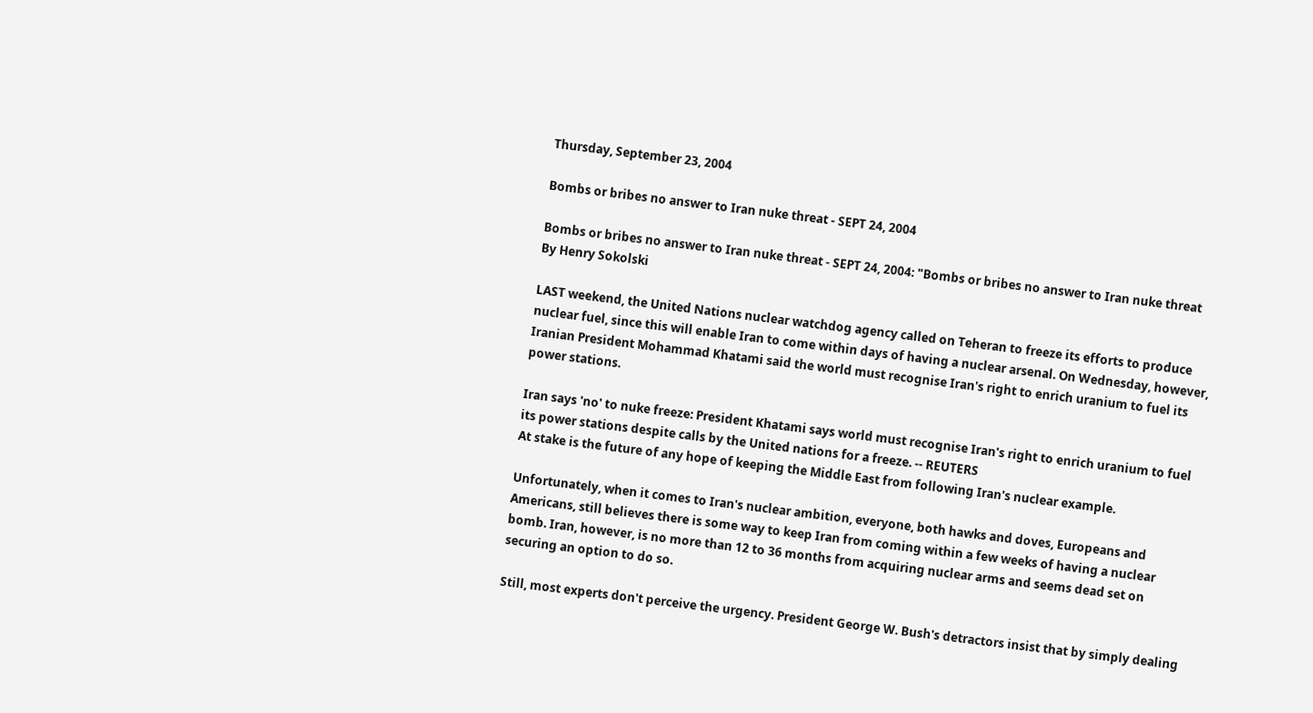Thursday, September 23, 2004

Bombs or bribes no answer to Iran nuke threat - SEPT 24, 2004

Bombs or bribes no answer to Iran nuke threat - SEPT 24, 2004: "Bombs or bribes no answer to Iran nuke threat
By Henry Sokolski

LAST weekend, the United Nations nuclear watchdog agency called on Teheran to freeze its efforts to produce nuclear fuel, since this will enable Iran to come within days of having a nuclear arsenal. On Wednesday, however, Iranian President Mohammad Khatami said the world must recognise Iran's right to enrich uranium to fuel its power stations.

Iran says 'no' to nuke freeze: President Khatami says world must recognise Iran's right to enrich uranium to fuel its power stations despite calls by the United nations for a freeze. -- REUTERS
At stake is the future of any hope of keeping the Middle East from following Iran's nuclear example.

Unfortunately, when it comes to Iran's nuclear ambition, everyone, both hawks and doves, Europeans and Americans, still believes there is some way to keep Iran from coming within a few weeks of having a nuclear bomb. Iran, however, is no more than 12 to 36 months from acquiring nuclear arms and seems dead set on securing an option to do so.

Still, most experts don't perceive the urgency. President George W. Bush's detractors insist that by simply dealing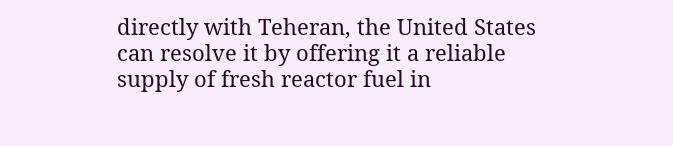directly with Teheran, the United States can resolve it by offering it a reliable supply of fresh reactor fuel in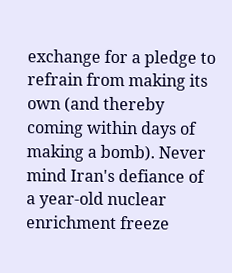exchange for a pledge to refrain from making its own (and thereby coming within days of making a bomb). Never mind Iran's defiance of a year-old nuclear enrichment freeze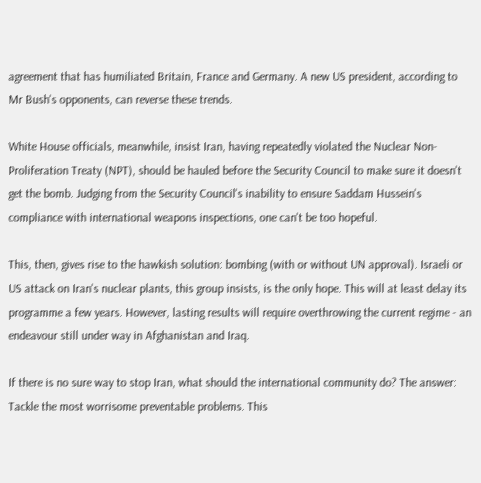agreement that has humiliated Britain, France and Germany. A new US president, according to Mr Bush's opponents, can reverse these trends.

White House officials, meanwhile, insist Iran, having repeatedly violated the Nuclear Non-Proliferation Treaty (NPT), should be hauled before the Security Council to make sure it doesn't get the bomb. Judging from the Security Council's inability to ensure Saddam Hussein's compliance with international weapons inspections, one can't be too hopeful.

This, then, gives rise to the hawkish solution: bombing (with or without UN approval). Israeli or US attack on Iran's nuclear plants, this group insists, is the only hope. This will at least delay its programme a few years. However, lasting results will require overthrowing the current regime - an endeavour still under way in Afghanistan and Iraq.

If there is no sure way to stop Iran, what should the international community do? The answer: Tackle the most worrisome preventable problems. This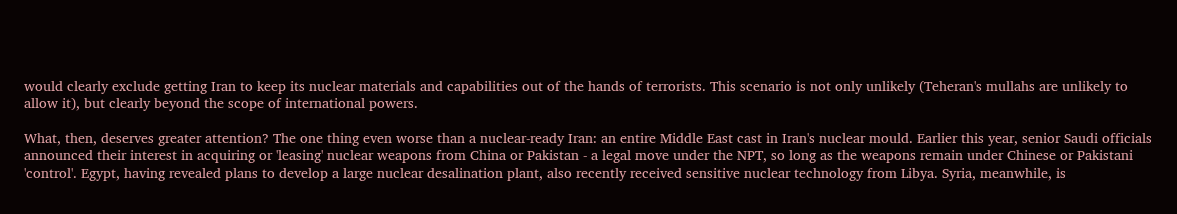would clearly exclude getting Iran to keep its nuclear materials and capabilities out of the hands of terrorists. This scenario is not only unlikely (Teheran's mullahs are unlikely to allow it), but clearly beyond the scope of international powers.

What, then, deserves greater attention? The one thing even worse than a nuclear-ready Iran: an entire Middle East cast in Iran's nuclear mould. Earlier this year, senior Saudi officials announced their interest in acquiring or 'leasing' nuclear weapons from China or Pakistan - a legal move under the NPT, so long as the weapons remain under Chinese or Pakistani 'control'. Egypt, having revealed plans to develop a large nuclear desalination plant, also recently received sensitive nuclear technology from Libya. Syria, meanwhile, is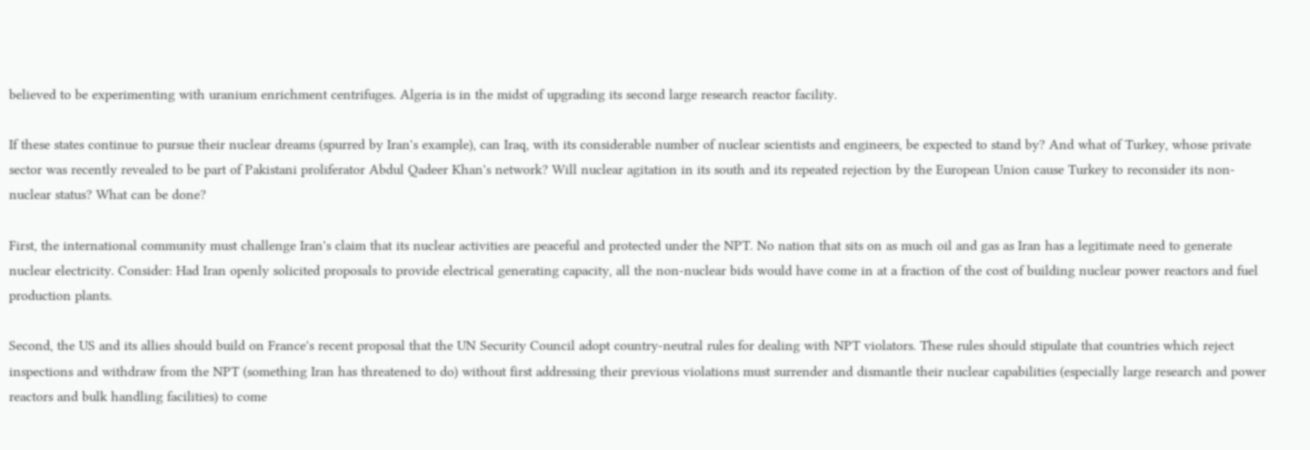believed to be experimenting with uranium enrichment centrifuges. Algeria is in the midst of upgrading its second large research reactor facility.

If these states continue to pursue their nuclear dreams (spurred by Iran's example), can Iraq, with its considerable number of nuclear scientists and engineers, be expected to stand by? And what of Turkey, whose private sector was recently revealed to be part of Pakistani proliferator Abdul Qadeer Khan's network? Will nuclear agitation in its south and its repeated rejection by the European Union cause Turkey to reconsider its non-nuclear status? What can be done?

First, the international community must challenge Iran's claim that its nuclear activities are peaceful and protected under the NPT. No nation that sits on as much oil and gas as Iran has a legitimate need to generate nuclear electricity. Consider: Had Iran openly solicited proposals to provide electrical generating capacity, all the non-nuclear bids would have come in at a fraction of the cost of building nuclear power reactors and fuel production plants.

Second, the US and its allies should build on France's recent proposal that the UN Security Council adopt country-neutral rules for dealing with NPT violators. These rules should stipulate that countries which reject inspections and withdraw from the NPT (something Iran has threatened to do) without first addressing their previous violations must surrender and dismantle their nuclear capabilities (especially large research and power reactors and bulk handling facilities) to come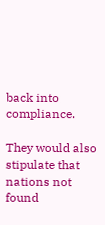back into compliance.

They would also stipulate that nations not found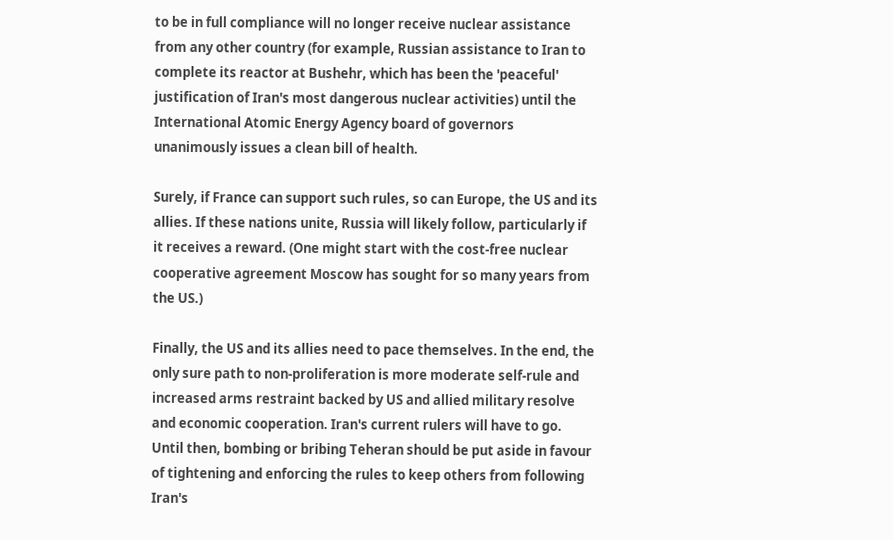to be in full compliance will no longer receive nuclear assistance from any other country (for example, Russian assistance to Iran to complete its reactor at Bushehr, which has been the 'peaceful' justification of Iran's most dangerous nuclear activities) until the International Atomic Energy Agency board of governors unanimously issues a clean bill of health.

Surely, if France can support such rules, so can Europe, the US and its allies. If these nations unite, Russia will likely follow, particularly if it receives a reward. (One might start with the cost-free nuclear cooperative agreement Moscow has sought for so many years from the US.)

Finally, the US and its allies need to pace themselves. In the end, the only sure path to non-proliferation is more moderate self-rule and increased arms restraint backed by US and allied military resolve and economic cooperation. Iran's current rulers will have to go. Until then, bombing or bribing Teheran should be put aside in favour of tightening and enforcing the rules to keep others from following Iran's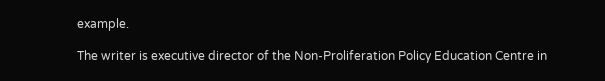example.

The writer is executive director of the Non-Proliferation Policy Education Centre in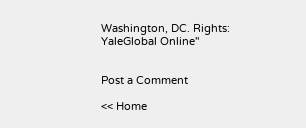Washington, DC. Rights: YaleGlobal Online"


Post a Comment

<< Home